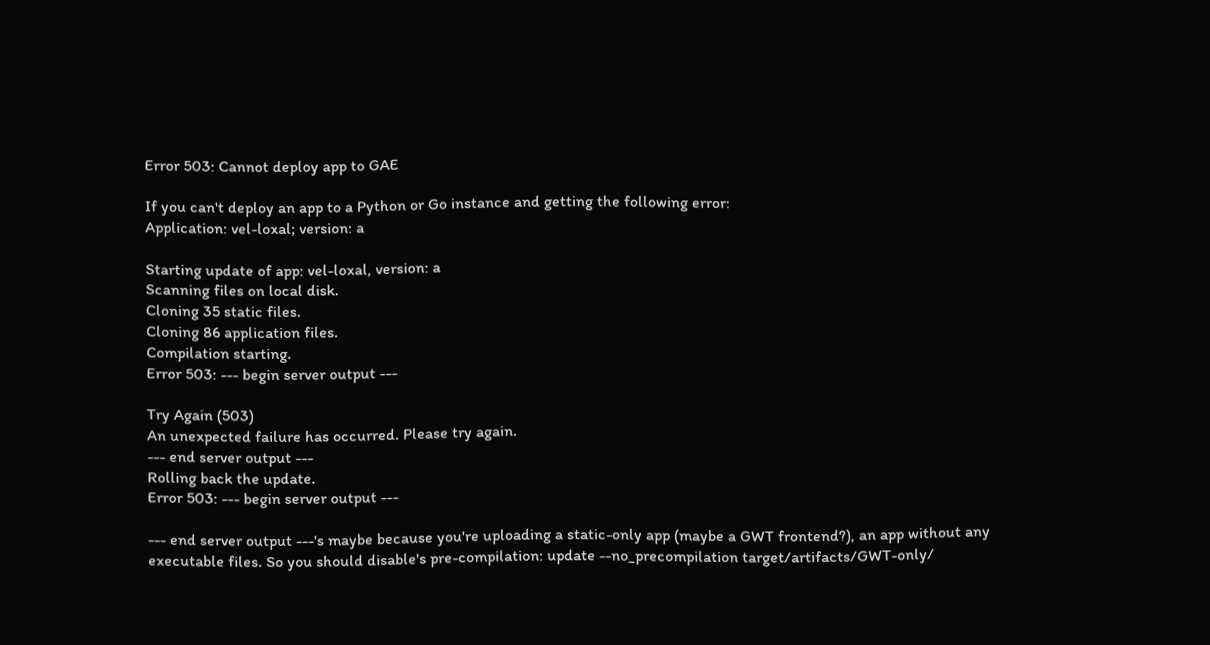Error 503: Cannot deploy app to GAE

If you can't deploy an app to a Python or Go instance and getting the following error:
Application: vel-loxal; version: a

Starting update of app: vel-loxal, version: a
Scanning files on local disk.
Cloning 35 static files.
Cloning 86 application files.
Compilation starting.
Error 503: --- begin server output ---

Try Again (503)
An unexpected failure has occurred. Please try again.
--- end server output ---
Rolling back the update.
Error 503: --- begin server output ---

--- end server output ---'s maybe because you're uploading a static-only app (maybe a GWT frontend?), an app without any executable files. So you should disable's pre-compilation: update --no_precompilation target/artifacts/GWT-only/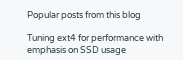Popular posts from this blog

Tuning ext4 for performance with emphasis on SSD usage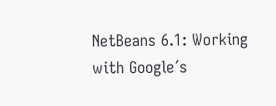NetBeans 6.1: Working with Google´s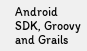Android SDK, Groovy and Grails